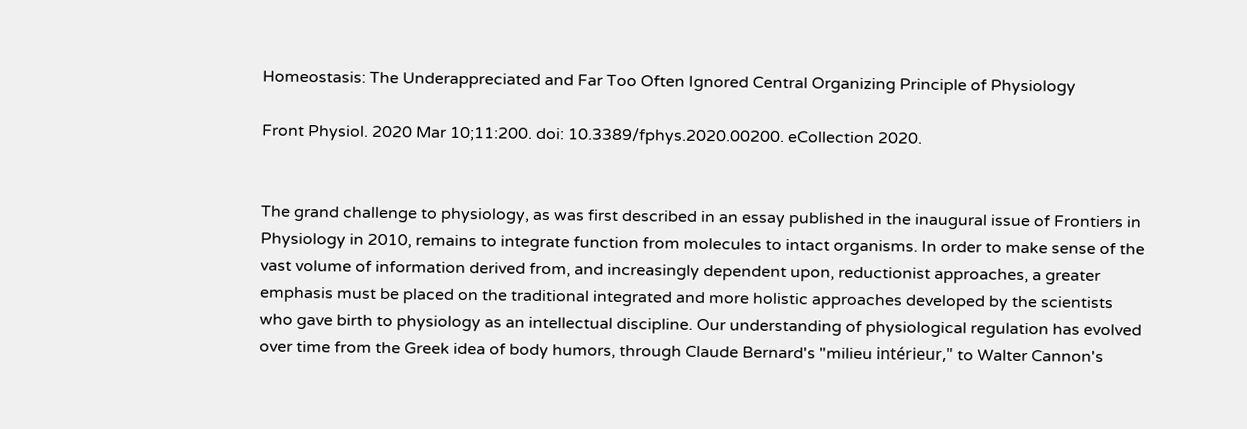Homeostasis: The Underappreciated and Far Too Often Ignored Central Organizing Principle of Physiology

Front Physiol. 2020 Mar 10;11:200. doi: 10.3389/fphys.2020.00200. eCollection 2020.


The grand challenge to physiology, as was first described in an essay published in the inaugural issue of Frontiers in Physiology in 2010, remains to integrate function from molecules to intact organisms. In order to make sense of the vast volume of information derived from, and increasingly dependent upon, reductionist approaches, a greater emphasis must be placed on the traditional integrated and more holistic approaches developed by the scientists who gave birth to physiology as an intellectual discipline. Our understanding of physiological regulation has evolved over time from the Greek idea of body humors, through Claude Bernard's "milieu intérieur," to Walter Cannon's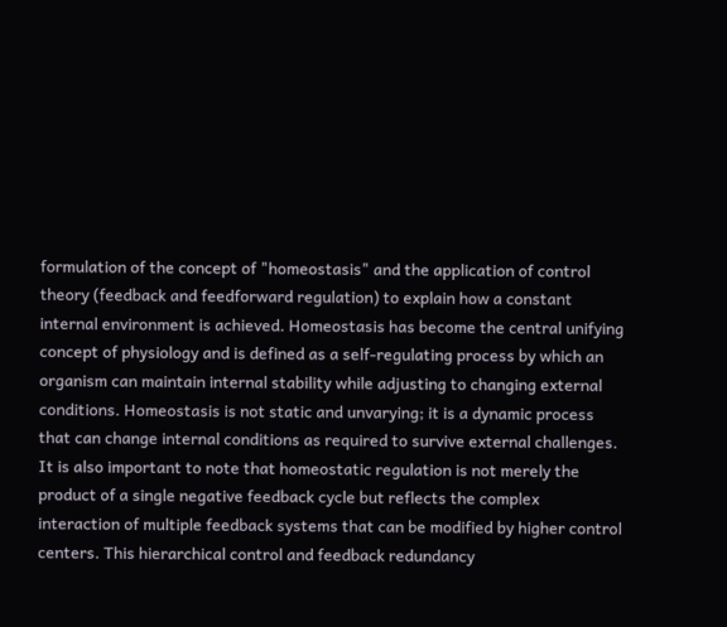formulation of the concept of "homeostasis" and the application of control theory (feedback and feedforward regulation) to explain how a constant internal environment is achieved. Homeostasis has become the central unifying concept of physiology and is defined as a self-regulating process by which an organism can maintain internal stability while adjusting to changing external conditions. Homeostasis is not static and unvarying; it is a dynamic process that can change internal conditions as required to survive external challenges. It is also important to note that homeostatic regulation is not merely the product of a single negative feedback cycle but reflects the complex interaction of multiple feedback systems that can be modified by higher control centers. This hierarchical control and feedback redundancy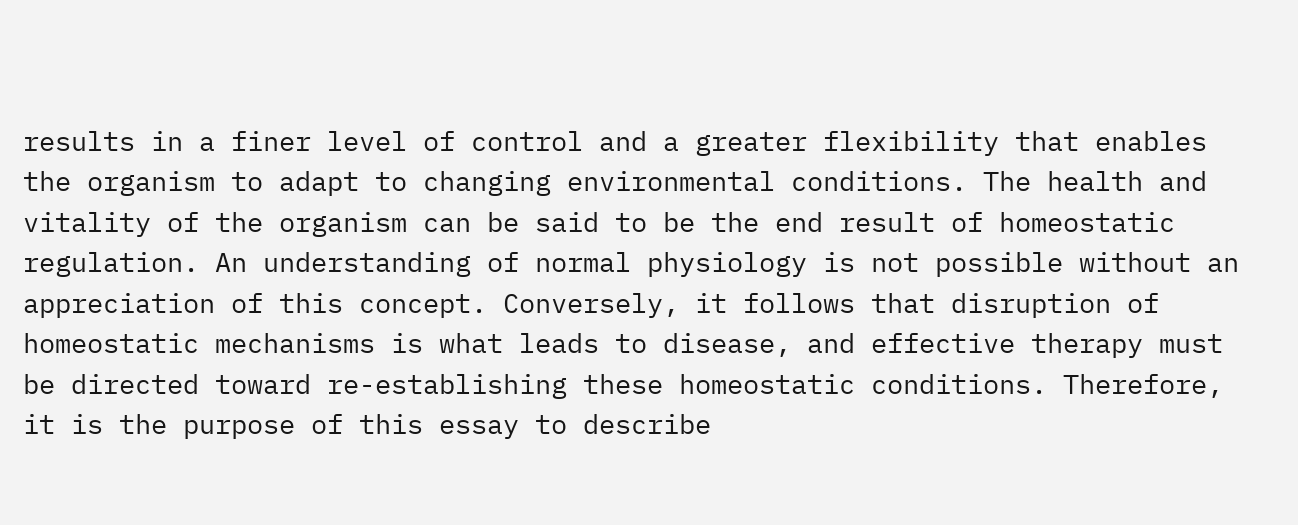results in a finer level of control and a greater flexibility that enables the organism to adapt to changing environmental conditions. The health and vitality of the organism can be said to be the end result of homeostatic regulation. An understanding of normal physiology is not possible without an appreciation of this concept. Conversely, it follows that disruption of homeostatic mechanisms is what leads to disease, and effective therapy must be directed toward re-establishing these homeostatic conditions. Therefore, it is the purpose of this essay to describe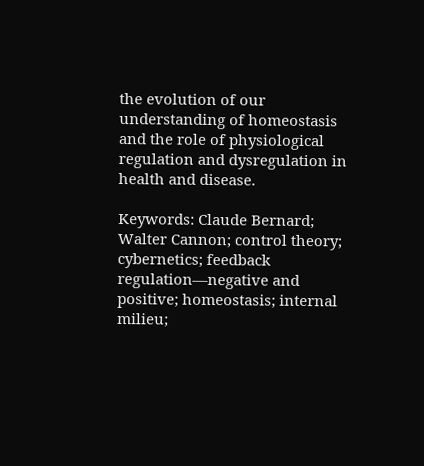the evolution of our understanding of homeostasis and the role of physiological regulation and dysregulation in health and disease.

Keywords: Claude Bernard; Walter Cannon; control theory; cybernetics; feedback regulation—negative and positive; homeostasis; internal milieu;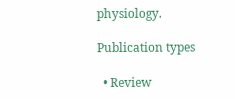physiology.

Publication types

  • Review